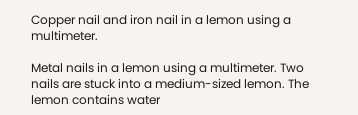Copper nail and iron nail in a lemon using a multimeter.

Metal nails in a lemon using a multimeter. Two nails are stuck into a medium-sized lemon. The lemon contains water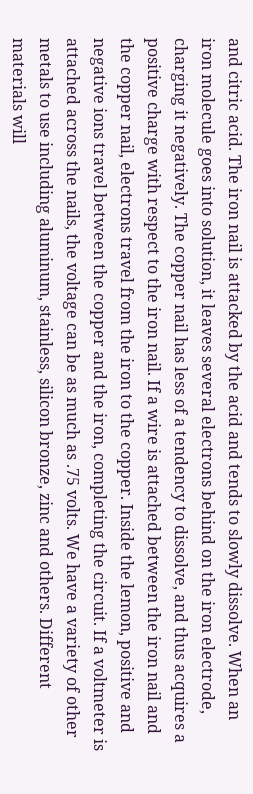and citric acid. The iron nail is attacked by the acid and tends to slowly dissolve. When an iron molecule goes into solution, it leaves several electrons behind on the iron electrode, charging it negatively. The copper nail has less of a tendency to dissolve, and thus acquires a positive charge with respect to the iron nail. If a wire is attached between the iron nail and the copper nail, electrons travel from the iron to the copper. Inside the lemon, positive and negative ions travel between the copper and the iron, completing the circuit. If a voltmeter is attached across the nails, the voltage can be as much as .75 volts. We have a variety of other metals to use including aluminum, stainless, silicon bronze, zinc and others. Different materials will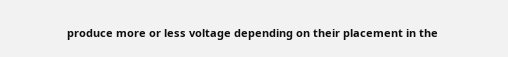produce more or less voltage depending on their placement in the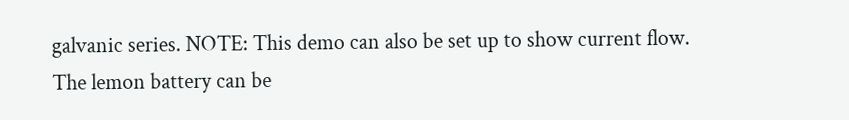galvanic series. NOTE: This demo can also be set up to show current flow. The lemon battery can be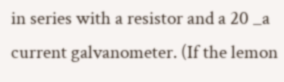in series with a resistor and a 20 _a current galvanometer. (If the lemon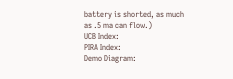battery is shorted, as much as .5 ma can flow.)
UCB Index:
PIRA Index:
Demo Diagram: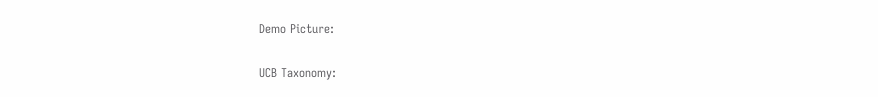Demo Picture:

UCB Taxonomy: